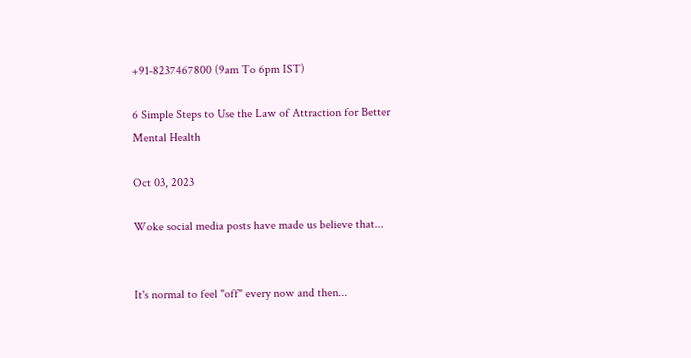+91-8237467800 (9am To 6pm IST)

6 Simple Steps to Use the Law of Attraction for Better Mental Health

Oct 03, 2023

Woke social media posts have made us believe that...


It's normal to feel "off" every now and then...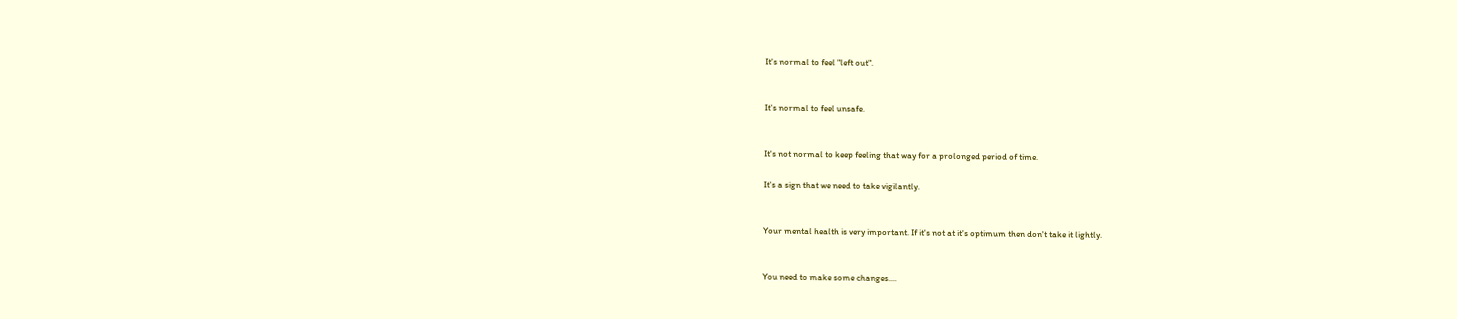It's normal to feel "left out".


It's normal to feel unsafe.


It's not normal to keep feeling that way for a prolonged period of time.

It's a sign that we need to take vigilantly.


Your mental health is very important. If it's not at it's optimum then don't take it lightly.


You need to make some changes....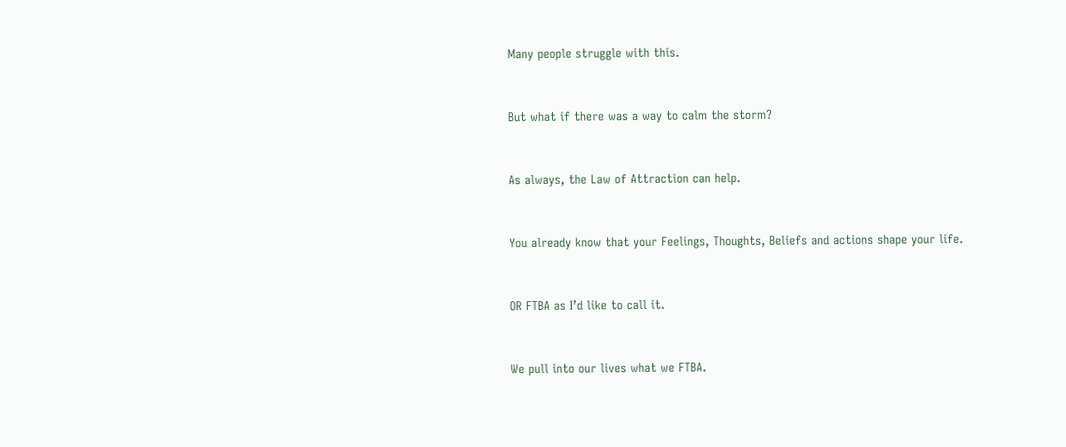Many people struggle with this.


But what if there was a way to calm the storm?


As always, the Law of Attraction can help.


You already know that your Feelings, Thoughts, Beliefs and actions shape your life.


OR FTBA as I’d like to call it.


We pull into our lives what we FTBA.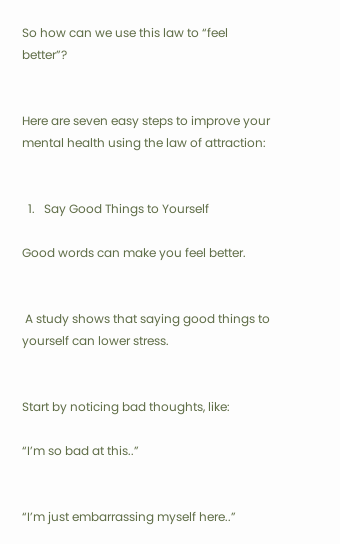So how can we use this law to “feel better”?


Here are seven easy steps to improve your mental health using the law of attraction:


  1.   Say Good Things to Yourself

Good words can make you feel better.


 A study shows that saying good things to yourself can lower stress.


Start by noticing bad thoughts, like:

“I’m so bad at this..”


“I’m just embarrassing myself here..”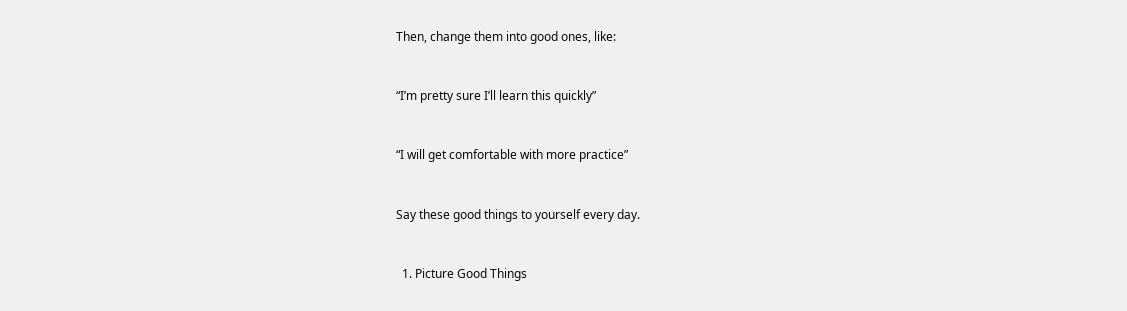Then, change them into good ones, like:


“I’m pretty sure I’ll learn this quickly”


“I will get comfortable with more practice”


Say these good things to yourself every day.


  1. Picture Good Things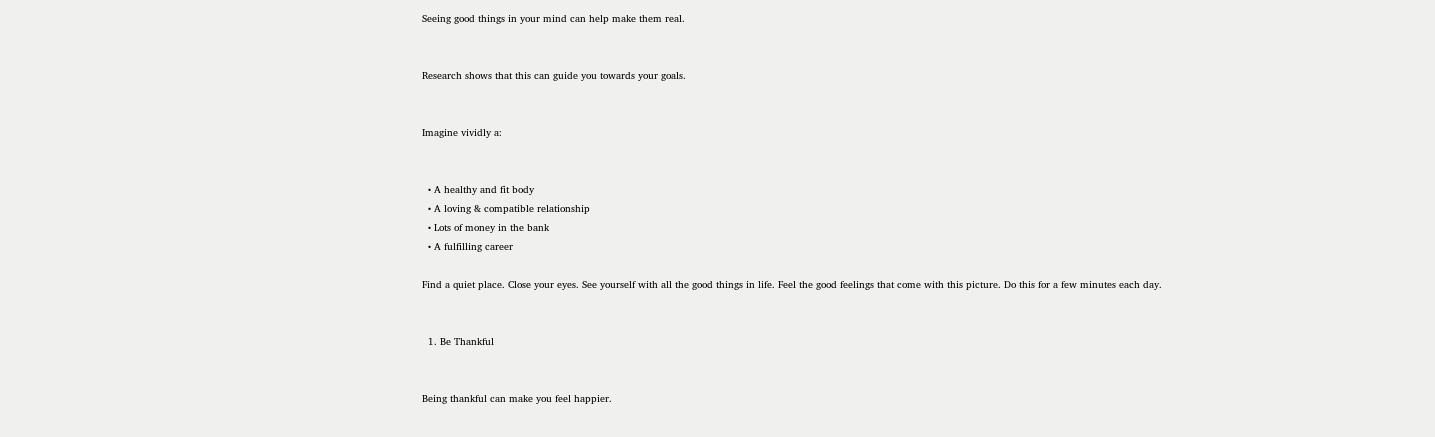Seeing good things in your mind can help make them real.


Research shows that this can guide you towards your goals.


Imagine vividly a:


  • A healthy and fit body
  • A loving & compatible relationship
  • Lots of money in the bank
  • A fulfilling career

Find a quiet place. Close your eyes. See yourself with all the good things in life. Feel the good feelings that come with this picture. Do this for a few minutes each day.


  1. Be Thankful


Being thankful can make you feel happier.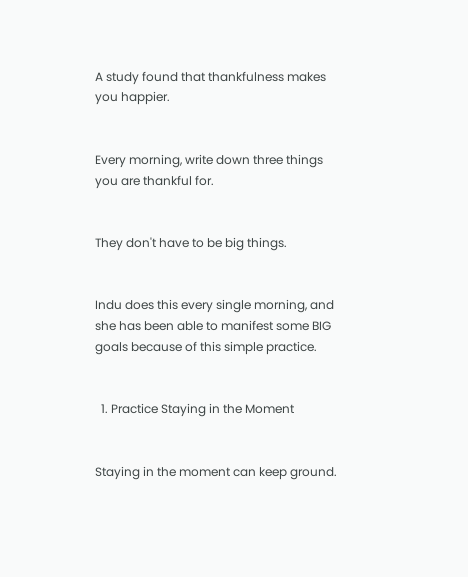A study found that thankfulness makes you happier.


Every morning, write down three things you are thankful for.


They don't have to be big things.


Indu does this every single morning, and she has been able to manifest some BIG goals because of this simple practice.


  1. Practice Staying in the Moment


Staying in the moment can keep ground.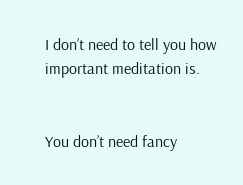I don’t need to tell you how important meditation is.


You don’t need fancy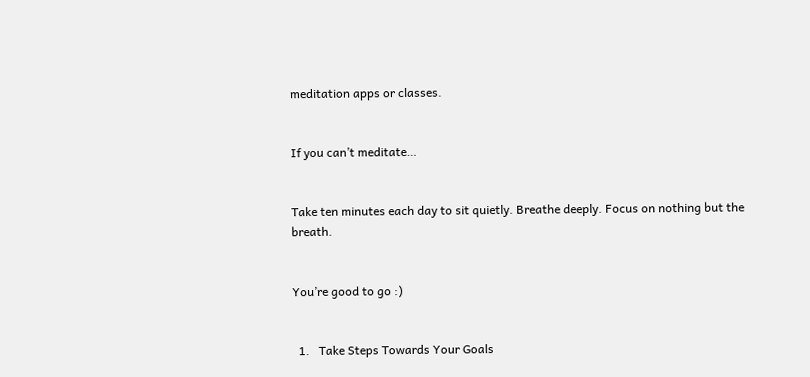meditation apps or classes.


If you can’t meditate…


Take ten minutes each day to sit quietly. Breathe deeply. Focus on nothing but the breath.


You’re good to go :)


  1.   Take Steps Towards Your Goals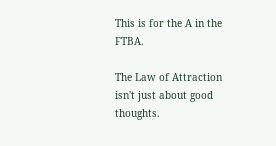This is for the A in the FTBA.

The Law of Attraction isn't just about good thoughts.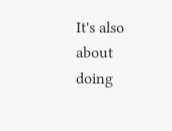It's also about doing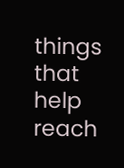things that help reach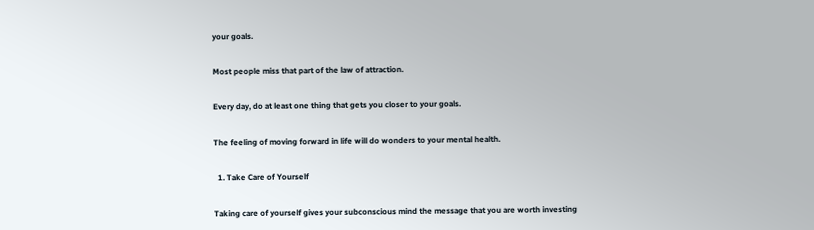your goals.


Most people miss that part of the law of attraction.


Every day, do at least one thing that gets you closer to your goals.


The feeling of moving forward in life will do wonders to your mental health.


  1. Take Care of Yourself


Taking care of yourself gives your subconscious mind the message that you are worth investing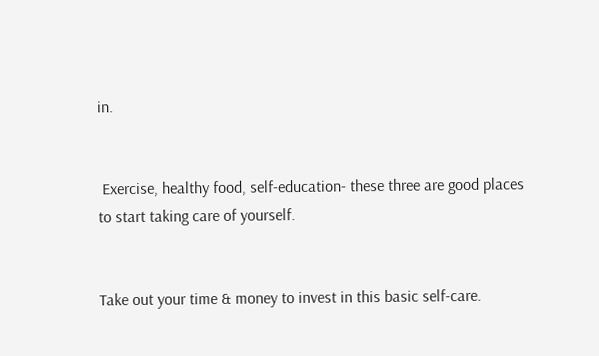in.


 Exercise, healthy food, self-education- these three are good places to start taking care of yourself.


Take out your time & money to invest in this basic self-care.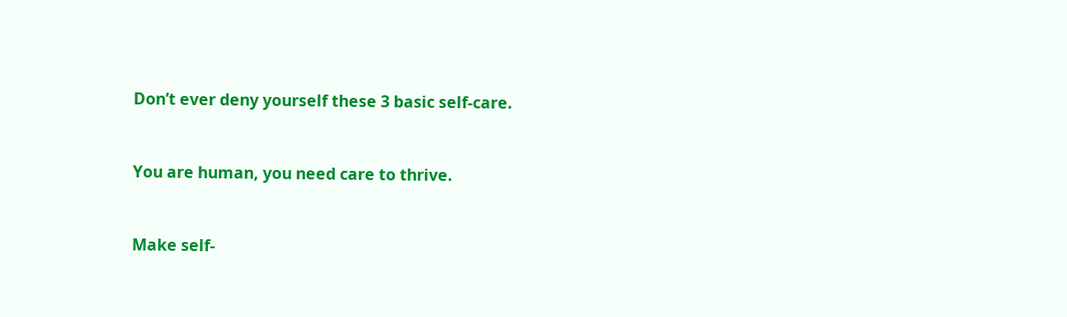Don’t ever deny yourself these 3 basic self-care.


You are human, you need care to thrive.


Make self-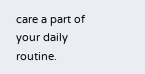care a part of your daily routine.